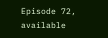Episode 72, available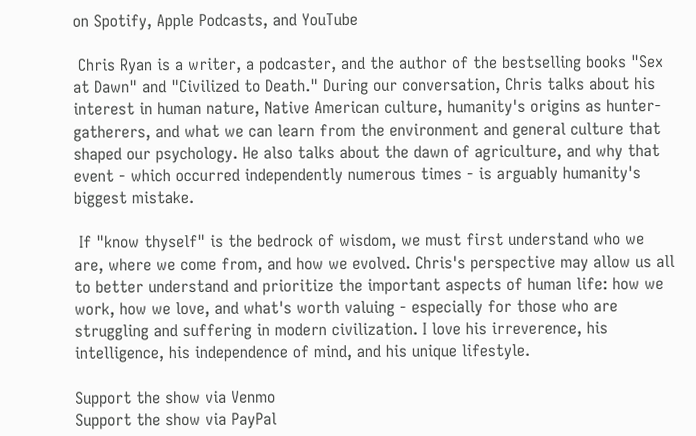on Spotify, Apple Podcasts, and YouTube

 Chris Ryan is a writer, a podcaster, and the author of the bestselling books "Sex at Dawn" and "Civilized to Death." During our conversation, Chris talks about his interest in human nature, Native American culture, humanity's origins as hunter-gatherers, and what we can learn from the environment and general culture that shaped our psychology. He also talks about the dawn of agriculture, and why that event - which occurred independently numerous times - is arguably humanity's biggest mistake.

 If "know thyself" is the bedrock of wisdom, we must first understand who we are, where we come from, and how we evolved. Chris's perspective may allow us all to better understand and prioritize the important aspects of human life: how we work, how we love, and what's worth valuing - especially for those who are struggling and suffering in modern civilization. I love his irreverence, his intelligence, his independence of mind, and his unique lifestyle.

Support the show via Venmo
Support the show via PayPal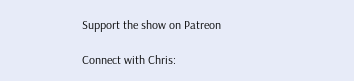Support the show on Patreon

Connect with Chris: